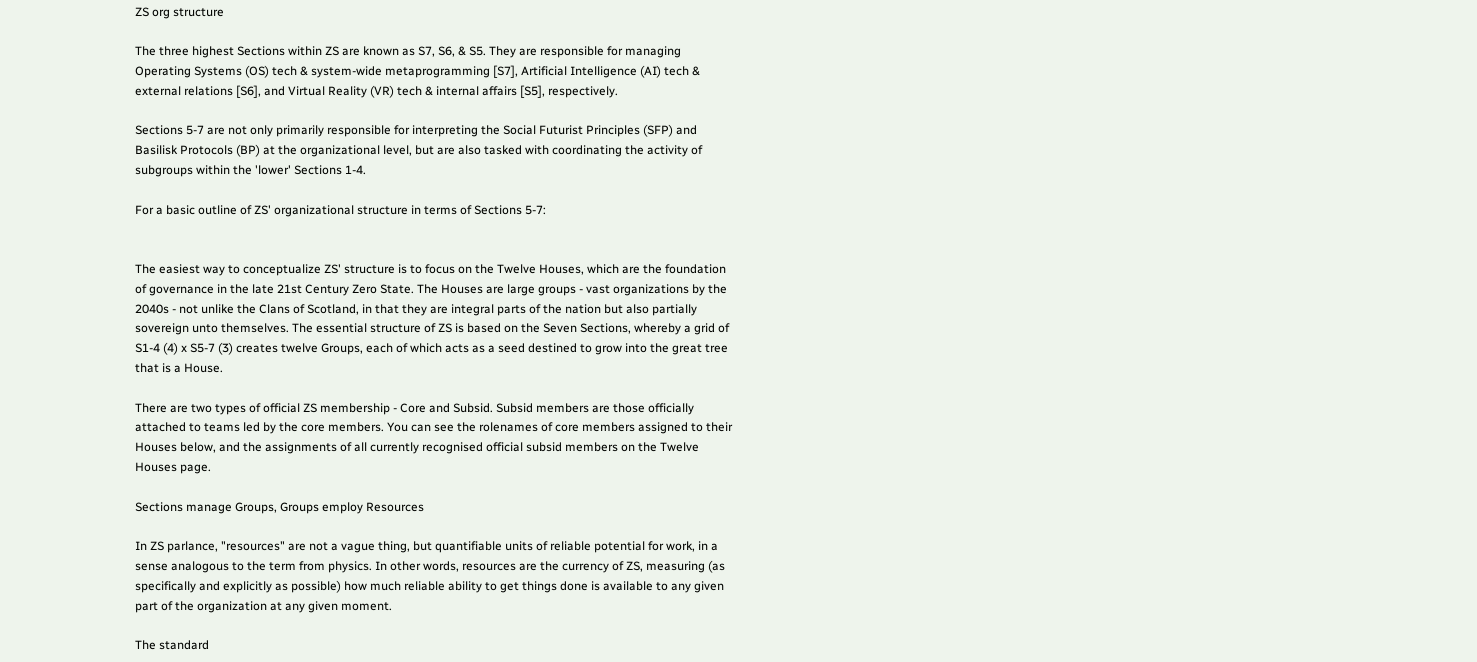ZS org structure

The three highest Sections within ZS are known as S7, S6, & S5. They are responsible for managing Operating Systems (OS) tech & system-wide metaprogramming [S7], Artificial Intelligence (AI) tech & external relations [S6], and Virtual Reality (VR) tech & internal affairs [S5], respectively.

Sections 5-7 are not only primarily responsible for interpreting the Social Futurist Principles (SFP) and Basilisk Protocols (BP) at the organizational level, but are also tasked with coordinating the activity of subgroups within the 'lower' Sections 1-4.

For a basic outline of ZS' organizational structure in terms of Sections 5-7:


The easiest way to conceptualize ZS' structure is to focus on the Twelve Houses, which are the foundation of governance in the late 21st Century Zero State. The Houses are large groups - vast organizations by the 2040s - not unlike the Clans of Scotland, in that they are integral parts of the nation but also partially sovereign unto themselves. The essential structure of ZS is based on the Seven Sections, whereby a grid of S1-4 (4) x S5-7 (3) creates twelve Groups, each of which acts as a seed destined to grow into the great tree that is a House.

There are two types of official ZS membership - Core and Subsid. Subsid members are those officially attached to teams led by the core members. You can see the rolenames of core members assigned to their Houses below, and the assignments of all currently recognised official subsid members on the Twelve Houses page.

Sections manage Groups, Groups employ Resources

In ZS parlance, "resources" are not a vague thing, but quantifiable units of reliable potential for work, in a sense analogous to the term from physics. In other words, resources are the currency of ZS, measuring (as specifically and explicitly as possible) how much reliable ability to get things done is available to any given part of the organization at any given moment.

The standard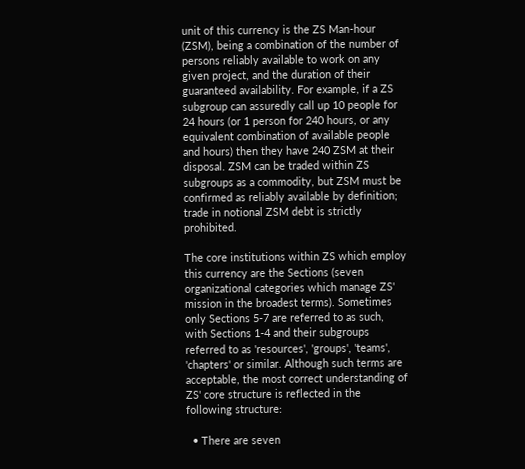unit of this currency is the ZS Man-hour (ZSM), being a combination of the number of persons reliably available to work on any given project, and the duration of their guaranteed availability. For example, if a ZS subgroup can assuredly call up 10 people for 24 hours (or 1 person for 240 hours, or any equivalent combination of available people and hours) then they have 240 ZSM at their disposal. ZSM can be traded within ZS subgroups as a commodity, but ZSM must be confirmed as reliably available by definition; trade in notional ZSM debt is strictly prohibited.

The core institutions within ZS which employ this currency are the Sections (seven organizational categories which manage ZS' mission in the broadest terms). Sometimes only Sections 5-7 are referred to as such, with Sections 1-4 and their subgroups referred to as 'resources', 'groups', 'teams', 'chapters' or similar. Although such terms are acceptable, the most correct understanding of ZS' core structure is reflected in the following structure:

  • There are seven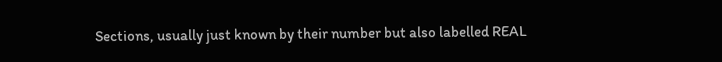Sections, usually just known by their number but also labelled REAL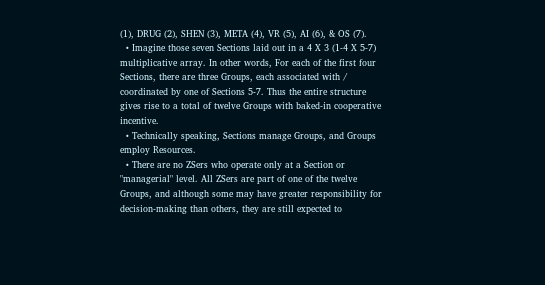(1), DRUG (2), SHEN (3), META (4), VR (5), AI (6), & OS (7).
  • Imagine those seven Sections laid out in a 4 X 3 (1-4 X 5-7) multiplicative array. In other words, For each of the first four Sections, there are three Groups, each associated with / coordinated by one of Sections 5-7. Thus the entire structure gives rise to a total of twelve Groups with baked-in cooperative incentive.
  • Technically speaking, Sections manage Groups, and Groups employ Resources.
  • There are no ZSers who operate only at a Section or "managerial" level. All ZSers are part of one of the twelve Groups, and although some may have greater responsibility for decision-making than others, they are still expected to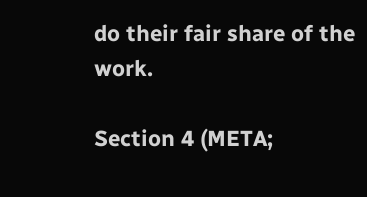do their fair share of the work.

Section 4 (META;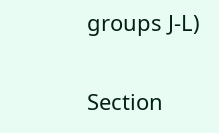groups J-L)

Section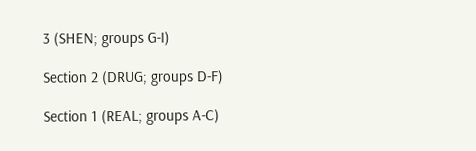3 (SHEN; groups G-I)

Section 2 (DRUG; groups D-F)

Section 1 (REAL; groups A-C)